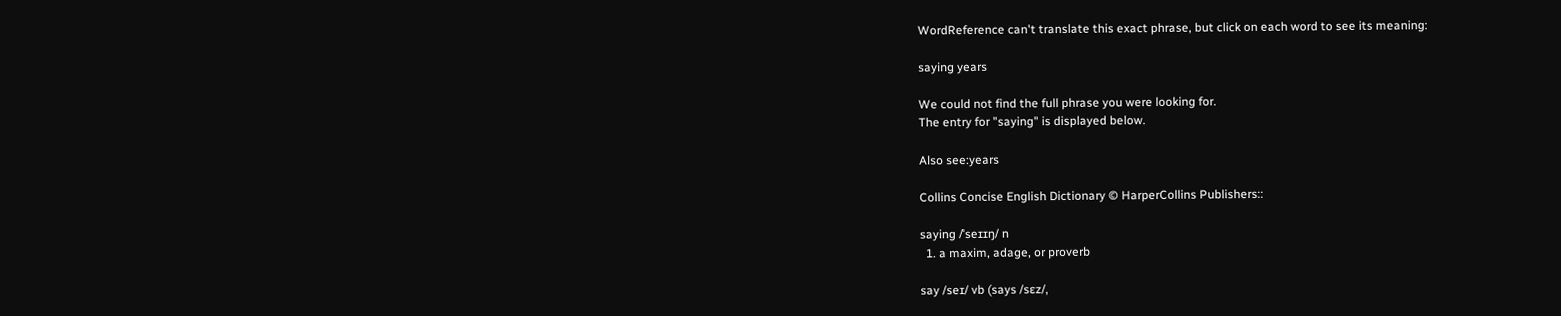WordReference can't translate this exact phrase, but click on each word to see its meaning:

saying years

We could not find the full phrase you were looking for.
The entry for "saying" is displayed below.

Also see:years

Collins Concise English Dictionary © HarperCollins Publishers::

saying /ˈseɪɪŋ/ n
  1. a maxim, adage, or proverb

say /seɪ/ vb (says /sɛz/,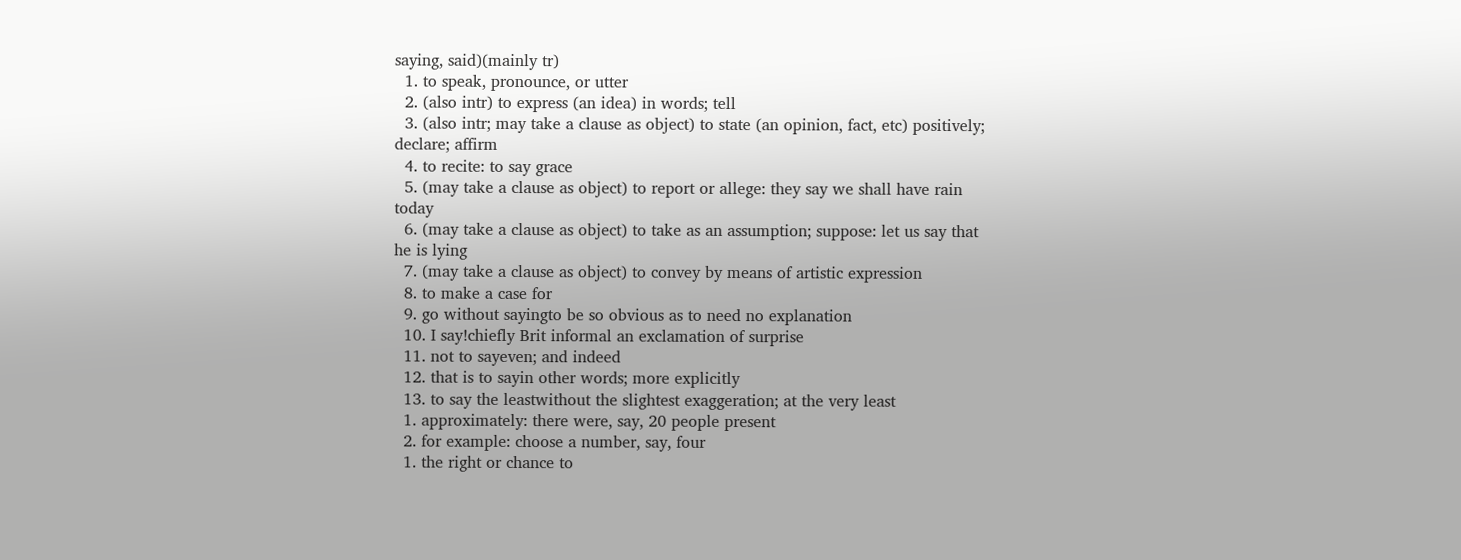saying, said)(mainly tr)
  1. to speak, pronounce, or utter
  2. (also intr) to express (an idea) in words; tell
  3. (also intr; may take a clause as object) to state (an opinion, fact, etc) positively; declare; affirm
  4. to recite: to say grace
  5. (may take a clause as object) to report or allege: they say we shall have rain today
  6. (may take a clause as object) to take as an assumption; suppose: let us say that he is lying
  7. (may take a clause as object) to convey by means of artistic expression
  8. to make a case for
  9. go without sayingto be so obvious as to need no explanation
  10. I say!chiefly Brit informal an exclamation of surprise
  11. not to sayeven; and indeed
  12. that is to sayin other words; more explicitly
  13. to say the leastwithout the slightest exaggeration; at the very least
  1. approximately: there were, say, 20 people present
  2. for example: choose a number, say, four
  1. the right or chance to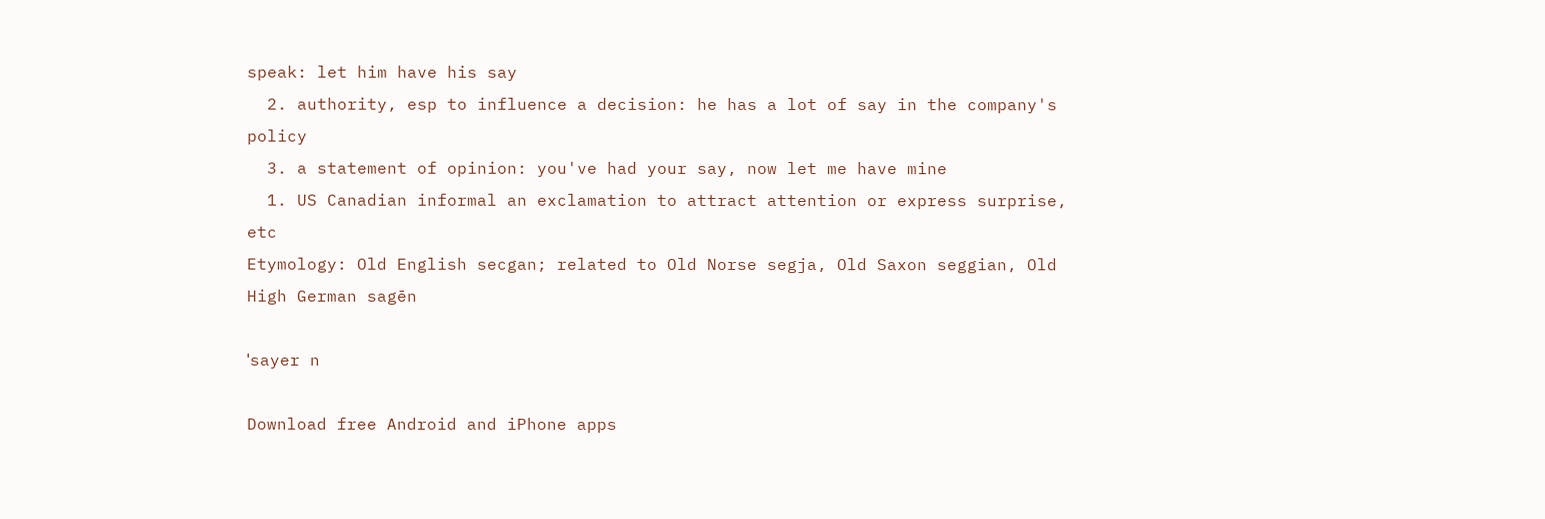speak: let him have his say
  2. authority, esp to influence a decision: he has a lot of say in the company's policy
  3. a statement of opinion: you've had your say, now let me have mine
  1. US Canadian informal an exclamation to attract attention or express surprise, etc
Etymology: Old English secgan; related to Old Norse segja, Old Saxon seggian, Old High German sagēn

ˈsayer n

Download free Android and iPhone apps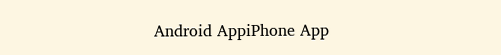Android AppiPhone App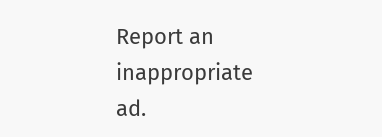Report an inappropriate ad.